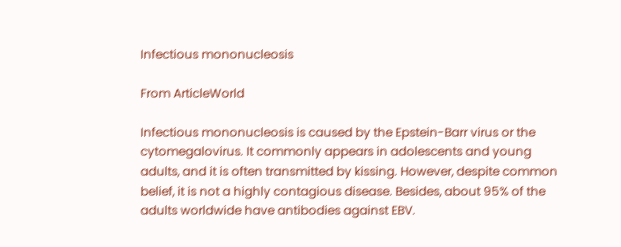Infectious mononucleosis

From ArticleWorld

Infectious mononucleosis is caused by the Epstein-Barr virus or the cytomegalovirus. It commonly appears in adolescents and young adults, and it is often transmitted by kissing. However, despite common belief, it is not a highly contagious disease. Besides, about 95% of the adults worldwide have antibodies against EBV.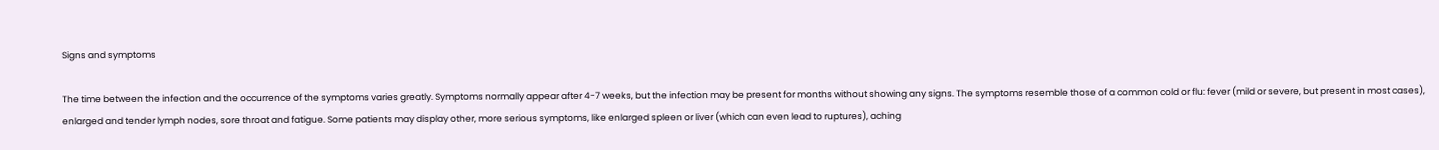Signs and symptoms

The time between the infection and the occurrence of the symptoms varies greatly. Symptoms normally appear after 4-7 weeks, but the infection may be present for months without showing any signs. The symptoms resemble those of a common cold or flu: fever (mild or severe, but present in most cases), enlarged and tender lymph nodes, sore throat and fatigue. Some patients may display other, more serious symptoms, like enlarged spleen or liver (which can even lead to ruptures), aching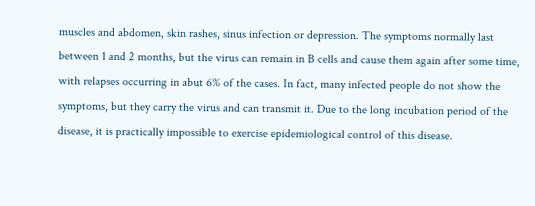muscles and abdomen, skin rashes, sinus infection or depression. The symptoms normally last between 1 and 2 months, but the virus can remain in B cells and cause them again after some time, with relapses occurring in abut 6% of the cases. In fact, many infected people do not show the symptoms, but they carry the virus and can transmit it. Due to the long incubation period of the disease, it is practically impossible to exercise epidemiological control of this disease.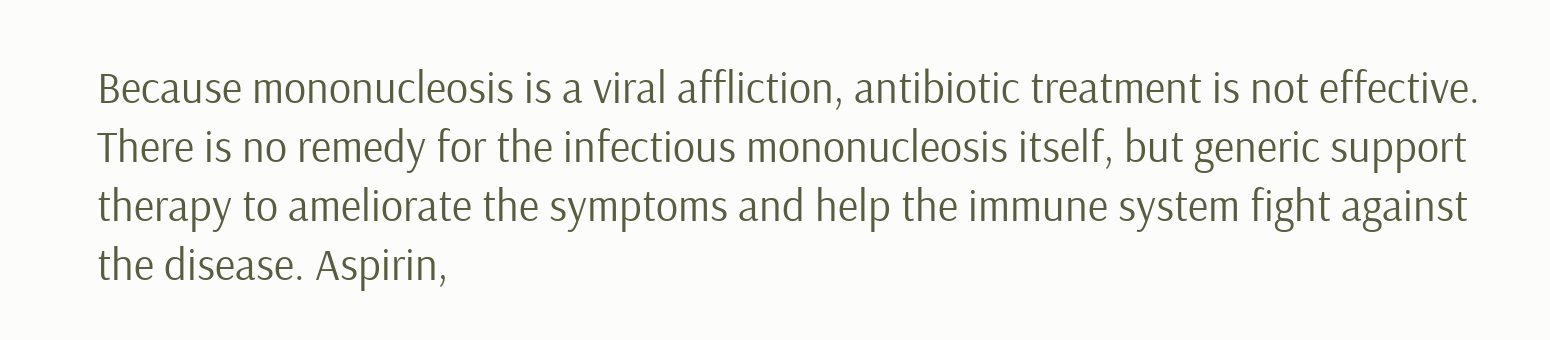Because mononucleosis is a viral affliction, antibiotic treatment is not effective. There is no remedy for the infectious mononucleosis itself, but generic support therapy to ameliorate the symptoms and help the immune system fight against the disease. Aspirin,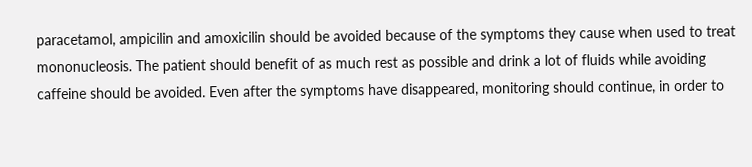paracetamol, ampicilin and amoxicilin should be avoided because of the symptoms they cause when used to treat mononucleosis. The patient should benefit of as much rest as possible and drink a lot of fluids while avoiding caffeine should be avoided. Even after the symptoms have disappeared, monitoring should continue, in order to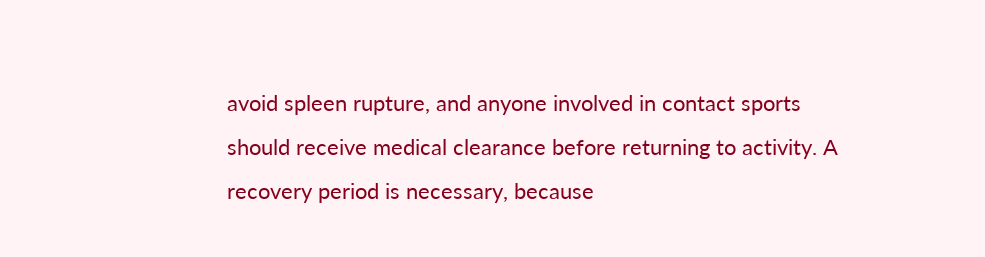avoid spleen rupture, and anyone involved in contact sports should receive medical clearance before returning to activity. A recovery period is necessary, because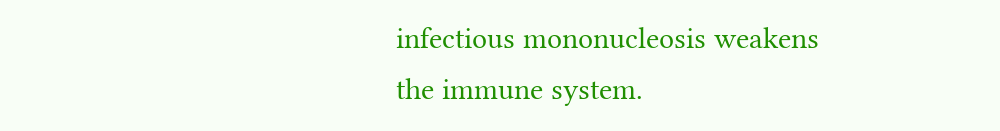infectious mononucleosis weakens the immune system.